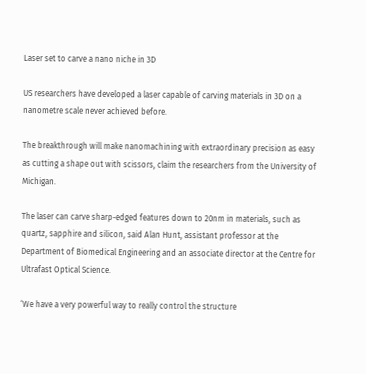Laser set to carve a nano niche in 3D

US researchers have developed a laser capable of carving materials in 3D on a nanometre scale never achieved before.

The breakthrough will make nanomachining with extraordinary precision as easy as cutting a shape out with scissors, claim the researchers from the University of Michigan.

The laser can carve sharp-edged features down to 20nm in materials, such as quartz, sapphire and silicon, said Alan Hunt, assistant professor at the Department of Biomedical Engineering and an associate director at the Centre for Ultrafast Optical Science.

‘We have a very powerful way to really control the structure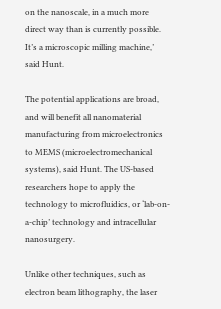on the nanoscale, in a much more direct way than is currently possible. It’s a microscopic milling machine,’ said Hunt.

The potential applications are broad, and will benefit all nanomaterial manufacturing from microelectronics to MEMS (microelectromechanical systems), said Hunt. The US-based researchers hope to apply the technology to microfluidics, or ‘lab-on-a-chip’ technology and intracellular nanosurgery.

Unlike other techniques, such as electron beam lithography, the laser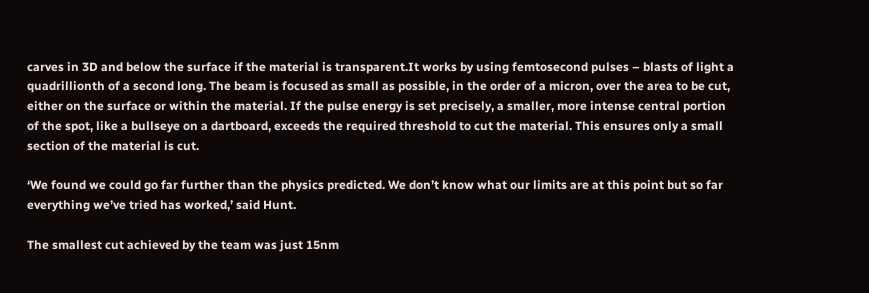carves in 3D and below the surface if the material is transparent.It works by using femtosecond pulses – blasts of light a quadrillionth of a second long. The beam is focused as small as possible, in the order of a micron, over the area to be cut, either on the surface or within the material. If the pulse energy is set precisely, a smaller, more intense central portion of the spot, like a bullseye on a dartboard, exceeds the required threshold to cut the material. This ensures only a small section of the material is cut.

‘We found we could go far further than the physics predicted. We don’t know what our limits are at this point but so far everything we’ve tried has worked,’ said Hunt.

The smallest cut achieved by the team was just 15nm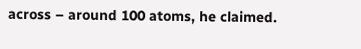across – around 100 atoms, he claimed.